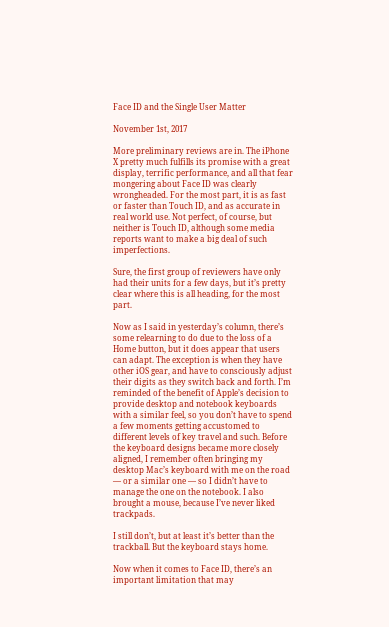Face ID and the Single User Matter

November 1st, 2017

More preliminary reviews are in. The iPhone X pretty much fulfills its promise with a great display, terrific performance, and all that fear mongering about Face ID was clearly wrongheaded. For the most part, it is as fast or faster than Touch ID, and as accurate in real world use. Not perfect, of course, but neither is Touch ID, although some media reports want to make a big deal of such imperfections.

Sure, the first group of reviewers have only had their units for a few days, but it’s pretty clear where this is all heading, for the most part.

Now as I said in yesterday’s column, there’s some relearning to do due to the loss of a Home button, but it does appear that users can adapt. The exception is when they have other iOS gear, and have to consciously adjust their digits as they switch back and forth. I’m reminded of the benefit of Apple’s decision to provide desktop and notebook keyboards with a similar feel, so you don’t have to spend a few moments getting accustomed to different levels of key travel and such. Before the keyboard designs became more closely aligned, I remember often bringing my desktop Mac’s keyboard with me on the road — or a similar one — so I didn’t have to manage the one on the notebook. I also brought a mouse, because I’ve never liked trackpads.

I still don’t, but at least it’s better than the trackball. But the keyboard stays home.

Now when it comes to Face ID, there’s an important limitation that may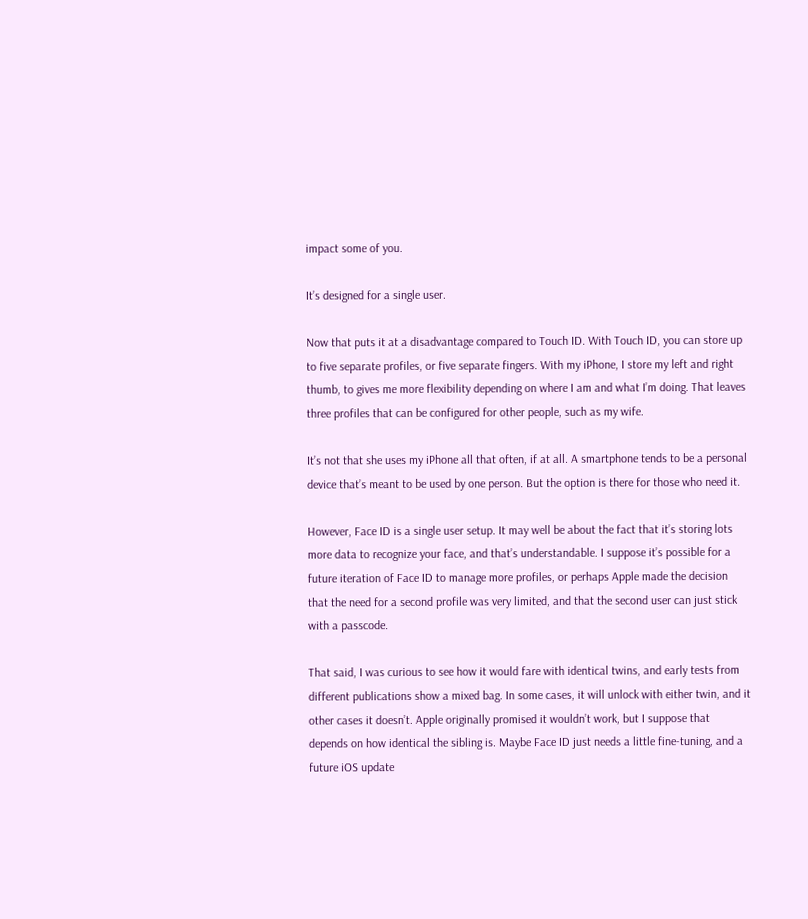impact some of you.

It’s designed for a single user.

Now that puts it at a disadvantage compared to Touch ID. With Touch ID, you can store up to five separate profiles, or five separate fingers. With my iPhone, I store my left and right thumb, to gives me more flexibility depending on where I am and what I’m doing. That leaves three profiles that can be configured for other people, such as my wife.

It’s not that she uses my iPhone all that often, if at all. A smartphone tends to be a personal device that’s meant to be used by one person. But the option is there for those who need it.

However, Face ID is a single user setup. It may well be about the fact that it’s storing lots more data to recognize your face, and that’s understandable. I suppose it’s possible for a future iteration of Face ID to manage more profiles, or perhaps Apple made the decision that the need for a second profile was very limited, and that the second user can just stick with a passcode.

That said, I was curious to see how it would fare with identical twins, and early tests from different publications show a mixed bag. In some cases, it will unlock with either twin, and it other cases it doesn’t. Apple originally promised it wouldn’t work, but I suppose that depends on how identical the sibling is. Maybe Face ID just needs a little fine-tuning, and a future iOS update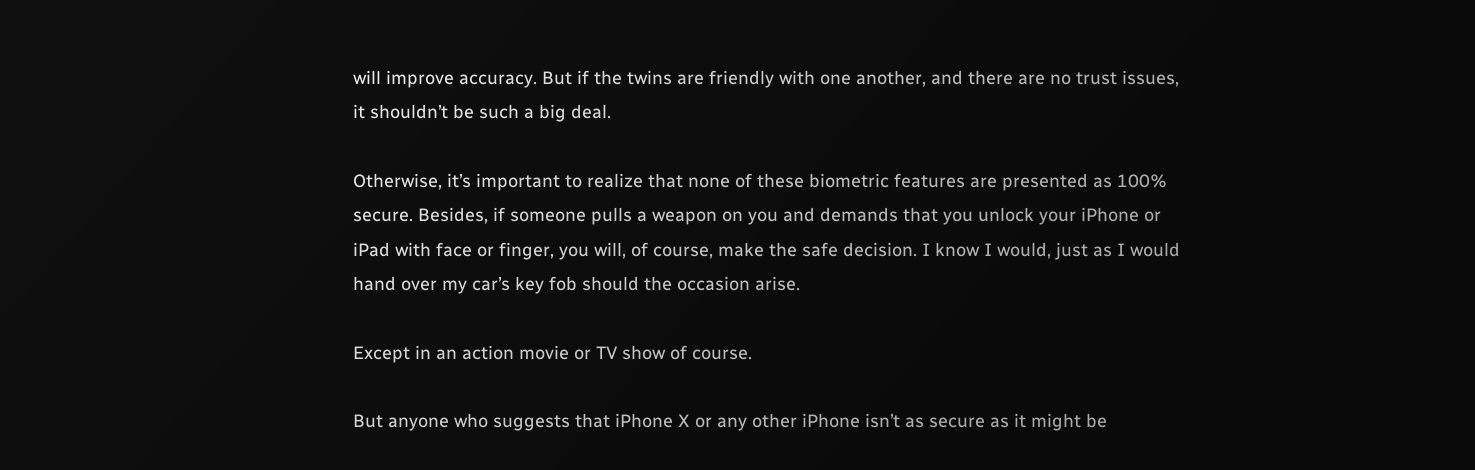will improve accuracy. But if the twins are friendly with one another, and there are no trust issues, it shouldn’t be such a big deal.

Otherwise, it’s important to realize that none of these biometric features are presented as 100% secure. Besides, if someone pulls a weapon on you and demands that you unlock your iPhone or iPad with face or finger, you will, of course, make the safe decision. I know I would, just as I would hand over my car’s key fob should the occasion arise.

Except in an action movie or TV show of course.

But anyone who suggests that iPhone X or any other iPhone isn’t as secure as it might be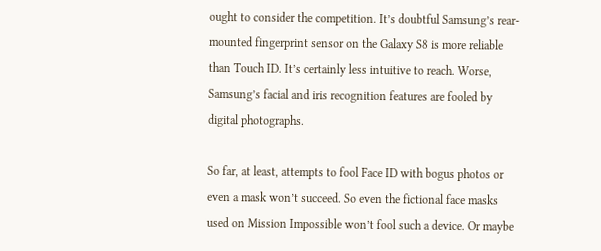ought to consider the competition. It’s doubtful Samsung’s rear-mounted fingerprint sensor on the Galaxy S8 is more reliable than Touch ID. It’s certainly less intuitive to reach. Worse, Samsung’s facial and iris recognition features are fooled by digital photographs.

So far, at least, attempts to fool Face ID with bogus photos or even a mask won’t succeed. So even the fictional face masks used on Mission Impossible won’t fool such a device. Or maybe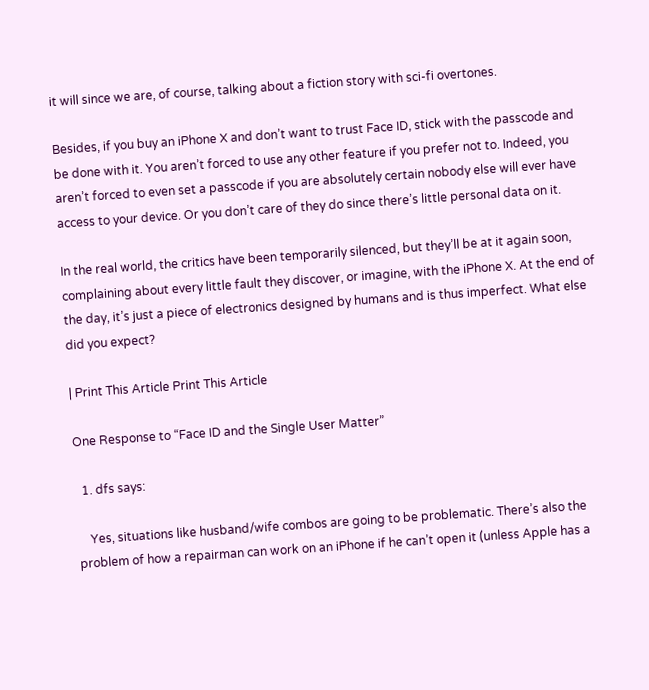it will since we are, of course, talking about a fiction story with sci-fi overtones.

Besides, if you buy an iPhone X and don’t want to trust Face ID, stick with the passcode and be done with it. You aren’t forced to use any other feature if you prefer not to. Indeed, you aren’t forced to even set a passcode if you are absolutely certain nobody else will ever have access to your device. Or you don’t care of they do since there’s little personal data on it.

In the real world, the critics have been temporarily silenced, but they’ll be at it again soon, complaining about every little fault they discover, or imagine, with the iPhone X. At the end of the day, it’s just a piece of electronics designed by humans and is thus imperfect. What else did you expect?

| Print This Article Print This Article

One Response to “Face ID and the Single User Matter”

  1. dfs says:

    Yes, situations like husband/wife combos are going to be problematic. There’s also the problem of how a repairman can work on an iPhone if he can’t open it (unless Apple has a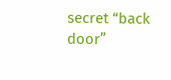secret “back door”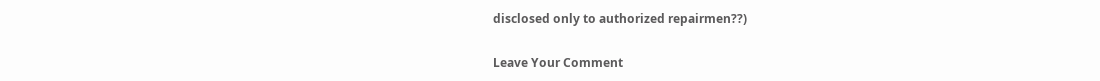disclosed only to authorized repairmen??)

Leave Your Comment